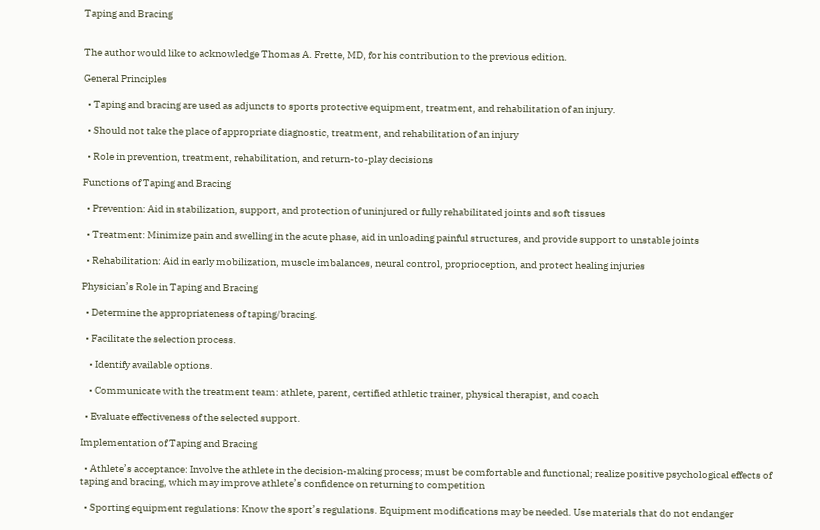Taping and Bracing


The author would like to acknowledge Thomas A. Frette, MD, for his contribution to the previous edition.

General Principles

  • Taping and bracing are used as adjuncts to sports protective equipment, treatment, and rehabilitation of an injury.

  • Should not take the place of appropriate diagnostic, treatment, and rehabilitation of an injury

  • Role in prevention, treatment, rehabilitation, and return-to-play decisions

Functions of Taping and Bracing

  • Prevention: Aid in stabilization, support, and protection of uninjured or fully rehabilitated joints and soft tissues

  • Treatment: Minimize pain and swelling in the acute phase, aid in unloading painful structures, and provide support to unstable joints

  • Rehabilitation: Aid in early mobilization, muscle imbalances, neural control, proprioception, and protect healing injuries

Physician’s Role in Taping and Bracing

  • Determine the appropriateness of taping/bracing.

  • Facilitate the selection process.

    • Identify available options.

    • Communicate with the treatment team: athlete, parent, certified athletic trainer, physical therapist, and coach

  • Evaluate effectiveness of the selected support.

Implementation of Taping and Bracing

  • Athlete’s acceptance: Involve the athlete in the decision-making process; must be comfortable and functional; realize positive psychological effects of taping and bracing, which may improve athlete’s confidence on returning to competition

  • Sporting equipment regulations: Know the sport’s regulations. Equipment modifications may be needed. Use materials that do not endanger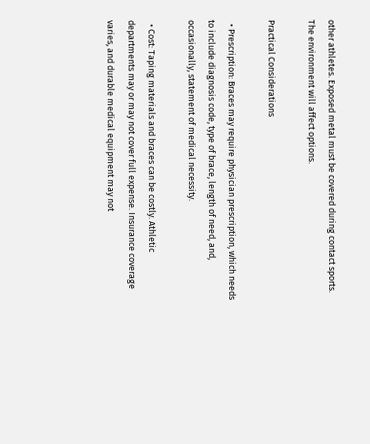other athletes. Exposed metal must be covered during contact sports. The environment will affect options.

Practical Considerations

  • Prescription: Braces may require physician prescription, which needs to include diagnosis code, type of brace, length of need, and, occasionally, statement of medical necessity.

  • Cost: Taping materials and braces can be costly. Athletic departments may or may not cover full expense. Insurance coverage varies, and durable medical equipment may not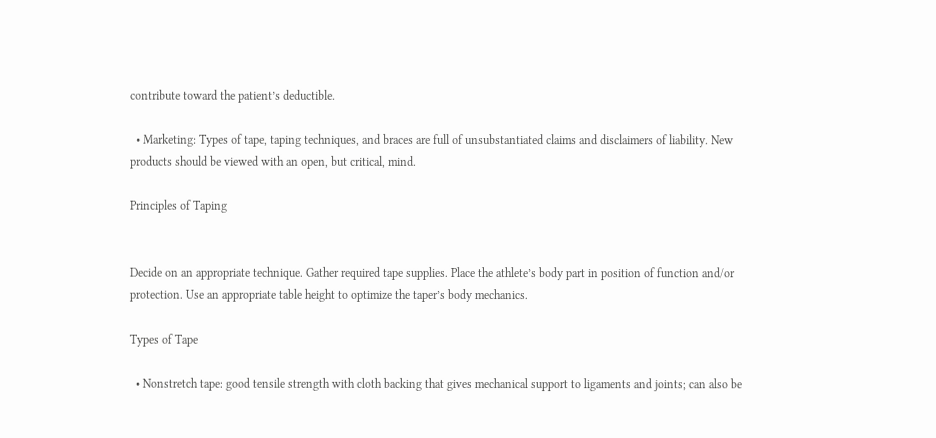contribute toward the patient’s deductible.

  • Marketing: Types of tape, taping techniques, and braces are full of unsubstantiated claims and disclaimers of liability. New products should be viewed with an open, but critical, mind.

Principles of Taping


Decide on an appropriate technique. Gather required tape supplies. Place the athlete’s body part in position of function and/or protection. Use an appropriate table height to optimize the taper’s body mechanics.

Types of Tape

  • Nonstretch tape: good tensile strength with cloth backing that gives mechanical support to ligaments and joints; can also be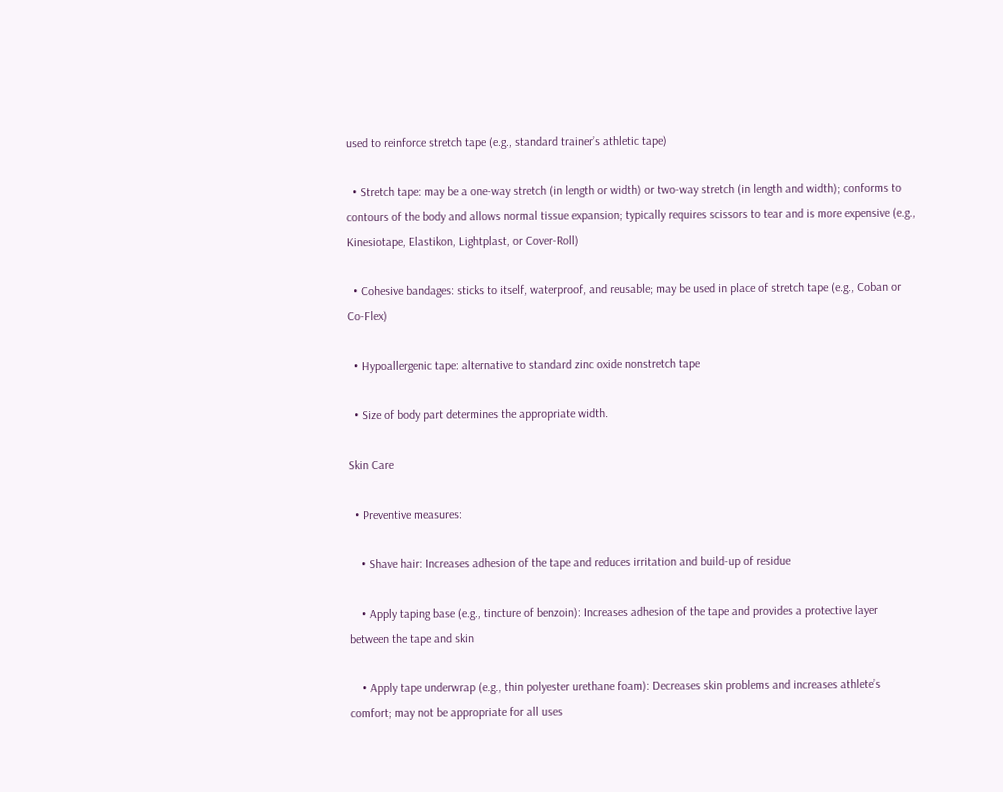used to reinforce stretch tape (e.g., standard trainer’s athletic tape)

  • Stretch tape: may be a one-way stretch (in length or width) or two-way stretch (in length and width); conforms to contours of the body and allows normal tissue expansion; typically requires scissors to tear and is more expensive (e.g., Kinesiotape, Elastikon, Lightplast, or Cover-Roll)

  • Cohesive bandages: sticks to itself, waterproof, and reusable; may be used in place of stretch tape (e.g., Coban or Co-Flex)

  • Hypoallergenic tape: alternative to standard zinc oxide nonstretch tape

  • Size of body part determines the appropriate width.

Skin Care

  • Preventive measures:

    • Shave hair: Increases adhesion of the tape and reduces irritation and build-up of residue

    • Apply taping base (e.g., tincture of benzoin): Increases adhesion of the tape and provides a protective layer between the tape and skin

    • Apply tape underwrap (e.g., thin polyester urethane foam): Decreases skin problems and increases athlete’s comfort; may not be appropriate for all uses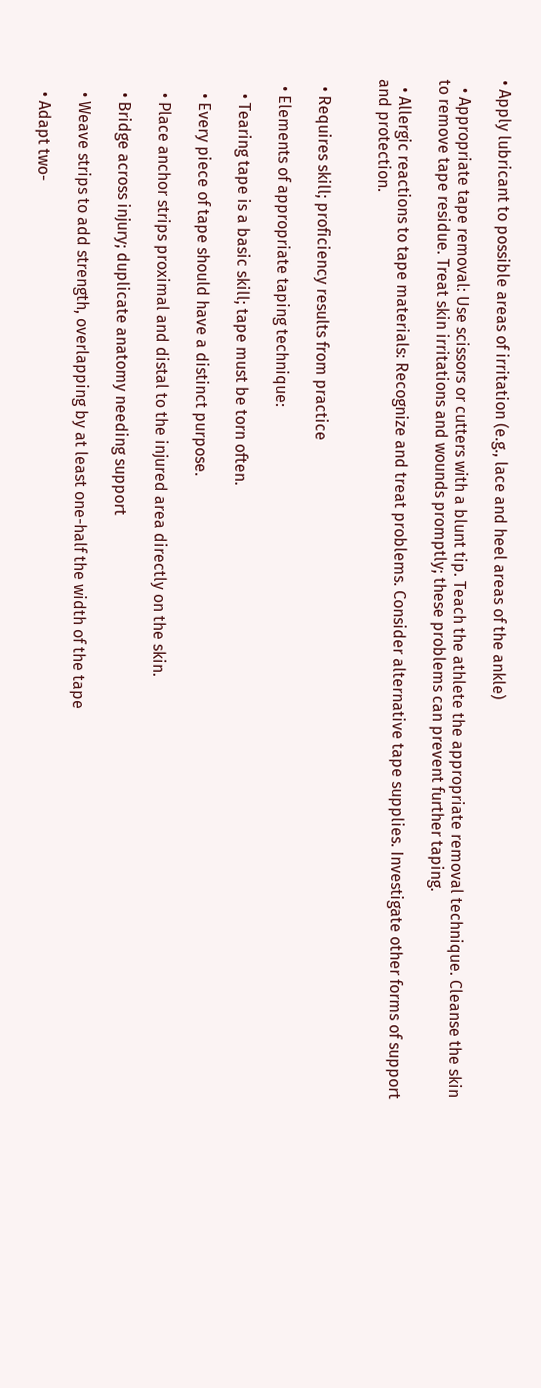• Apply lubricant to possible areas of irritation (e.g., lace and heel areas of the ankle)

  • Appropriate tape removal: Use scissors or cutters with a blunt tip. Teach the athlete the appropriate removal technique. Cleanse the skin to remove tape residue. Treat skin irritations and wounds promptly; these problems can prevent further taping.

  • Allergic reactions to tape materials: Recognize and treat problems. Consider alternative tape supplies. Investigate other forms of support and protection.


  • Requires skill; proficiency results from practice

  • Elements of appropriate taping technique:

    • Tearing tape is a basic skill; tape must be torn often.

    • Every piece of tape should have a distinct purpose.

    • Place anchor strips proximal and distal to the injured area directly on the skin.

    • Bridge across injury; duplicate anatomy needing support

    • Weave strips to add strength, overlapping by at least one-half the width of the tape

    • Adapt two-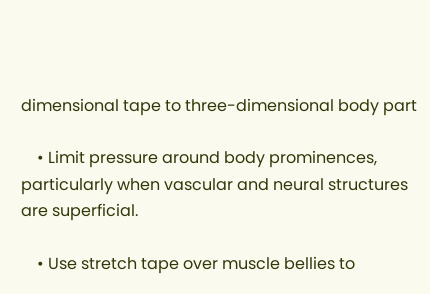dimensional tape to three-dimensional body part

    • Limit pressure around body prominences, particularly when vascular and neural structures are superficial.

    • Use stretch tape over muscle bellies to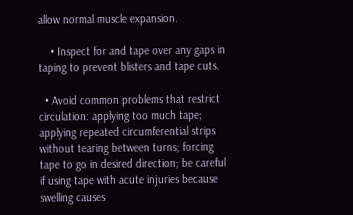allow normal muscle expansion.

    • Inspect for and tape over any gaps in taping to prevent blisters and tape cuts.

  • Avoid common problems that restrict circulation: applying too much tape; applying repeated circumferential strips without tearing between turns; forcing tape to go in desired direction; be careful if using tape with acute injuries because swelling causes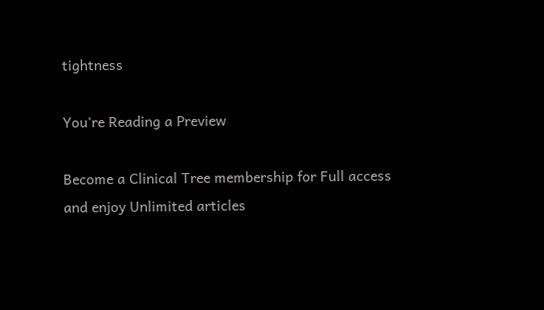tightness

You're Reading a Preview

Become a Clinical Tree membership for Full access and enjoy Unlimited articles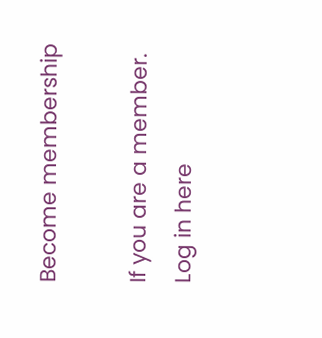Become membership

If you are a member. Log in here